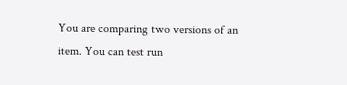You are comparing two versions of an item. You can test run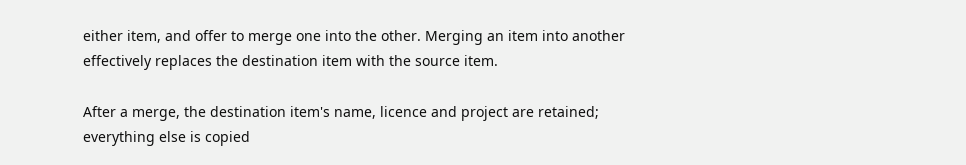either item, and offer to merge one into the other. Merging an item into another effectively replaces the destination item with the source item.

After a merge, the destination item's name, licence and project are retained; everything else is copied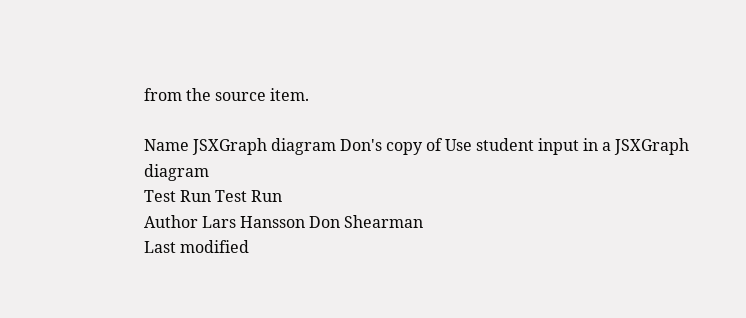from the source item.

Name JSXGraph diagram Don's copy of Use student input in a JSXGraph diagram
Test Run Test Run
Author Lars Hansson Don Shearman
Last modified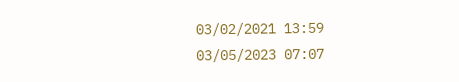03/02/2021 13:59 03/05/2023 07:07